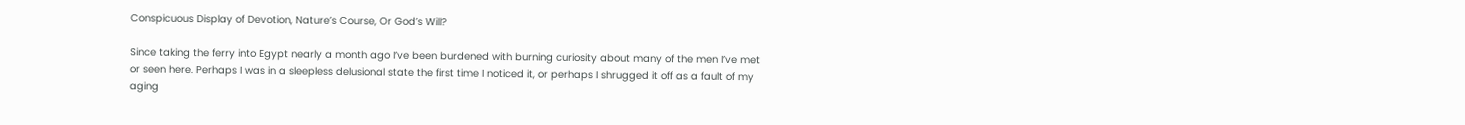Conspicuous Display of Devotion, Nature’s Course, Or God’s Will?

Since taking the ferry into Egypt nearly a month ago I’ve been burdened with burning curiosity about many of the men I’ve met or seen here. Perhaps I was in a sleepless delusional state the first time I noticed it, or perhaps I shrugged it off as a fault of my aging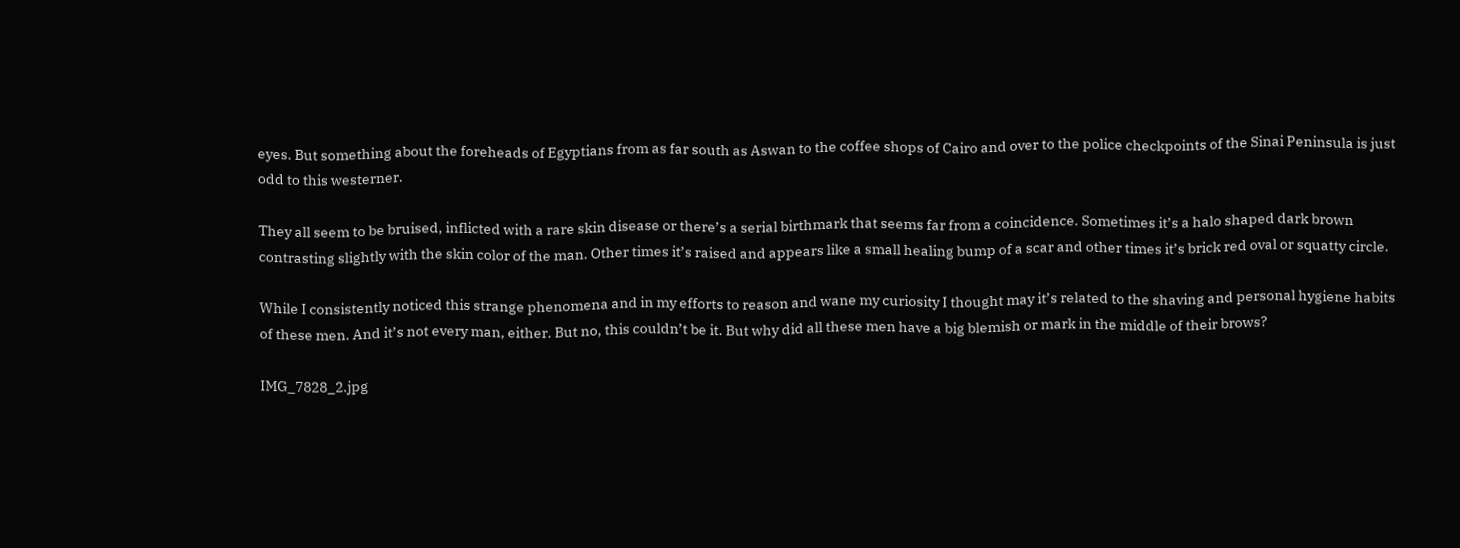eyes. But something about the foreheads of Egyptians from as far south as Aswan to the coffee shops of Cairo and over to the police checkpoints of the Sinai Peninsula is just odd to this westerner.

They all seem to be bruised, inflicted with a rare skin disease or there’s a serial birthmark that seems far from a coincidence. Sometimes it’s a halo shaped dark brown contrasting slightly with the skin color of the man. Other times it’s raised and appears like a small healing bump of a scar and other times it’s brick red oval or squatty circle.

While I consistently noticed this strange phenomena and in my efforts to reason and wane my curiosity I thought may it’s related to the shaving and personal hygiene habits of these men. And it’s not every man, either. But no, this couldn’t be it. But why did all these men have a big blemish or mark in the middle of their brows?

IMG_7828_2.jpg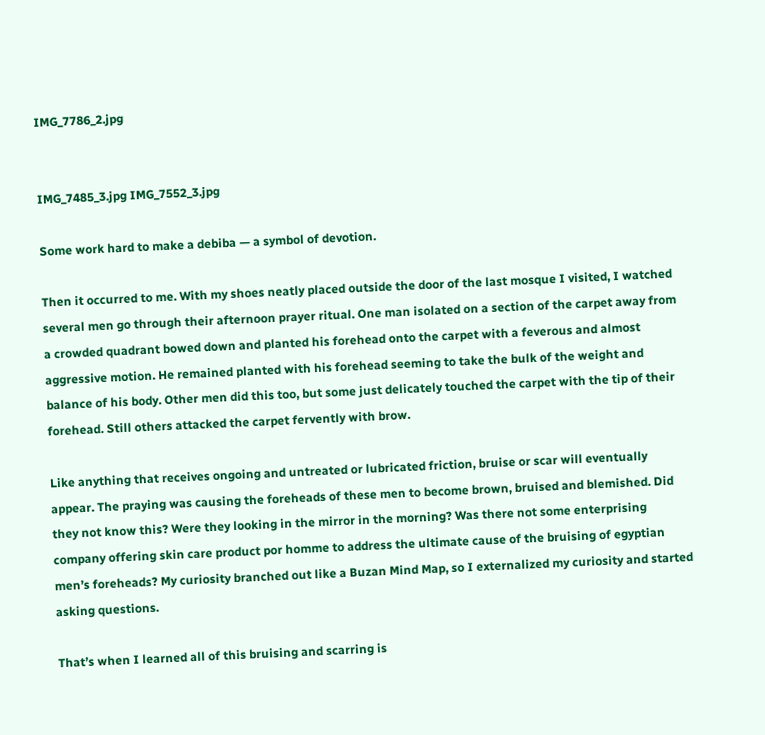IMG_7786_2.jpg


IMG_7485_3.jpg IMG_7552_3.jpg

Some work hard to make a debiba — a symbol of devotion.

Then it occurred to me. With my shoes neatly placed outside the door of the last mosque I visited, I watched several men go through their afternoon prayer ritual. One man isolated on a section of the carpet away from a crowded quadrant bowed down and planted his forehead onto the carpet with a feverous and almost aggressive motion. He remained planted with his forehead seeming to take the bulk of the weight and balance of his body. Other men did this too, but some just delicately touched the carpet with the tip of their forehead. Still others attacked the carpet fervently with brow.

Like anything that receives ongoing and untreated or lubricated friction, bruise or scar will eventually appear. The praying was causing the foreheads of these men to become brown, bruised and blemished. Did they not know this? Were they looking in the mirror in the morning? Was there not some enterprising company offering skin care product por homme to address the ultimate cause of the bruising of egyptian men’s foreheads? My curiosity branched out like a Buzan Mind Map, so I externalized my curiosity and started asking questions.

That’s when I learned all of this bruising and scarring is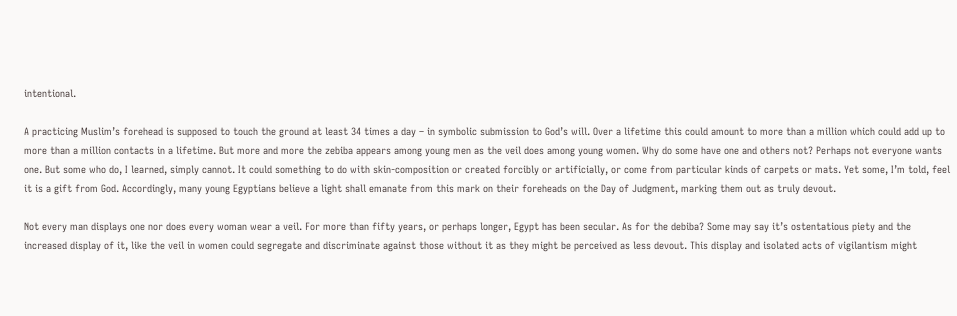intentional.

A practicing Muslim’s forehead is supposed to touch the ground at least 34 times a day – in symbolic submission to God’s will. Over a lifetime this could amount to more than a million which could add up to more than a million contacts in a lifetime. But more and more the zebiba appears among young men as the veil does among young women. Why do some have one and others not? Perhaps not everyone wants one. But some who do, I learned, simply cannot. It could something to do with skin-composition or created forcibly or artificially, or come from particular kinds of carpets or mats. Yet some, I’m told, feel it is a gift from God. Accordingly, many young Egyptians believe a light shall emanate from this mark on their foreheads on the Day of Judgment, marking them out as truly devout.

Not every man displays one nor does every woman wear a veil. For more than fifty years, or perhaps longer, Egypt has been secular. As for the debiba? Some may say it’s ostentatious piety and the increased display of it, like the veil in women could segregate and discriminate against those without it as they might be perceived as less devout. This display and isolated acts of vigilantism might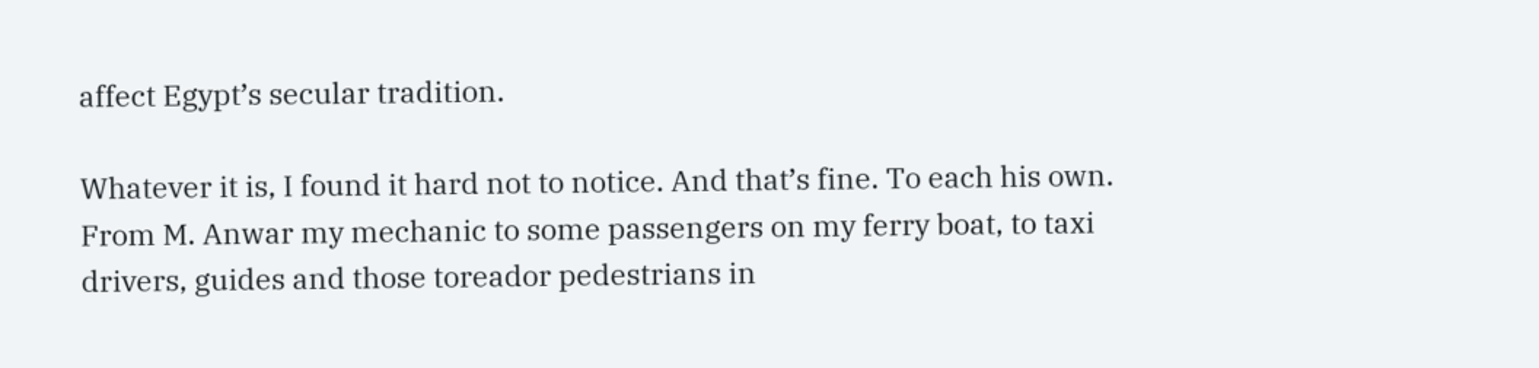affect Egypt’s secular tradition.

Whatever it is, I found it hard not to notice. And that’s fine. To each his own. From M. Anwar my mechanic to some passengers on my ferry boat, to taxi drivers, guides and those toreador pedestrians in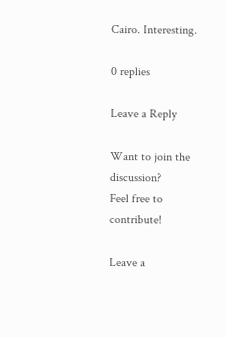Cairo. Interesting.

0 replies

Leave a Reply

Want to join the discussion?
Feel free to contribute!

Leave a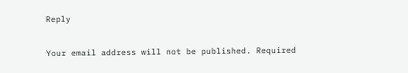Reply

Your email address will not be published. Required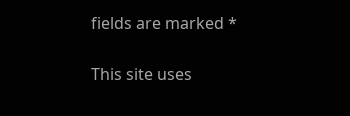fields are marked *

This site uses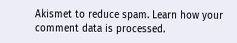Akismet to reduce spam. Learn how your comment data is processed.